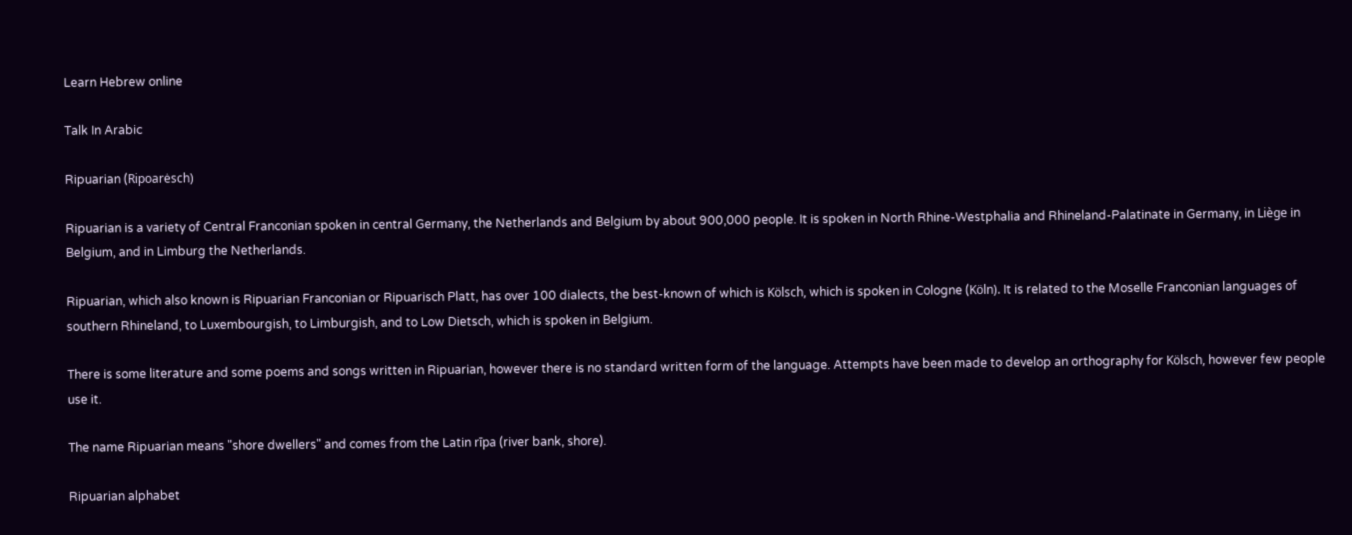Learn Hebrew online

Talk In Arabic

Ripuarian (Ripoarėsch)

Ripuarian is a variety of Central Franconian spoken in central Germany, the Netherlands and Belgium by about 900,000 people. It is spoken in North Rhine-Westphalia and Rhineland-Palatinate in Germany, in Liège in Belgium, and in Limburg the Netherlands.

Ripuarian, which also known is Ripuarian Franconian or Ripuarisch Platt, has over 100 dialects, the best-known of which is Kölsch, which is spoken in Cologne (Köln). It is related to the Moselle Franconian languages of southern Rhineland, to Luxembourgish, to Limburgish, and to Low Dietsch, which is spoken in Belgium.

There is some literature and some poems and songs written in Ripuarian, however there is no standard written form of the language. Attempts have been made to develop an orthography for Kölsch, however few people use it.

The name Ripuarian means "shore dwellers" and comes from the Latin rīpa (river bank, shore).

Ripuarian alphabet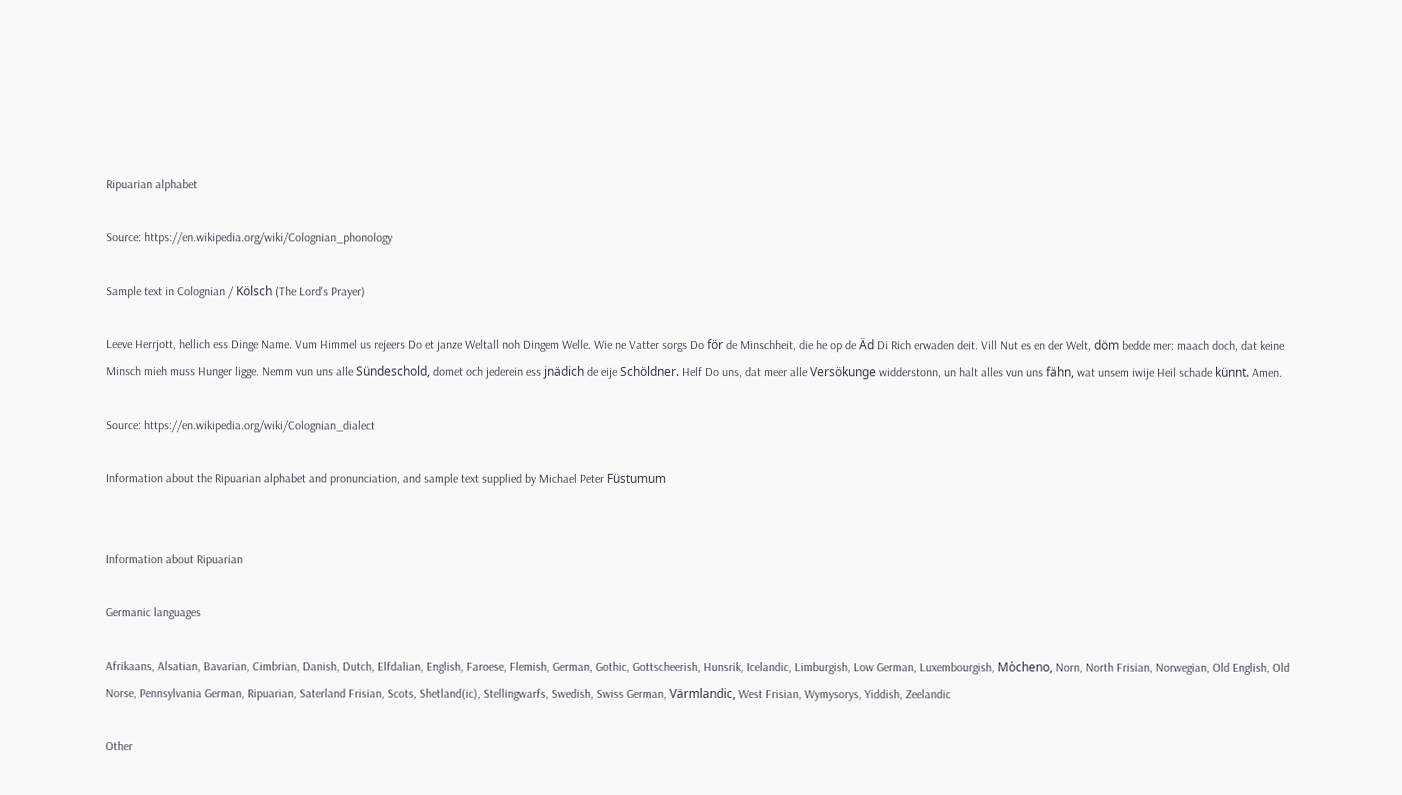Ripuarian alphabet

Source: https://en.wikipedia.org/wiki/Colognian_phonology

Sample text in Colognian / Kölsch (The Lord's Prayer)

Leeve Herrjott, hellich ess Dinge Name. Vum Himmel us rejeers Do et janze Weltall noh Dingem Welle. Wie ne Vatter sorgs Do för de Minschheit, die he op de Äd Di Rich erwaden deit. Vill Nut es en der Welt, döm bedde mer: maach doch, dat keine Minsch mieh muss Hunger ligge. Nemm vun uns alle Sündeschold, domet och jederein ess jnädich de eije Schöldner. Helf Do uns, dat meer alle Versökunge widderstonn, un halt alles vun uns fähn, wat unsem iwije Heil schade künnt. Amen.

Source: https://en.wikipedia.org/wiki/Colognian_dialect

Information about the Ripuarian alphabet and pronunciation, and sample text supplied by Michael Peter Füstumum


Information about Ripuarian

Germanic languages

Afrikaans, Alsatian, Bavarian, Cimbrian, Danish, Dutch, Elfdalian, English, Faroese, Flemish, German, Gothic, Gottscheerish, Hunsrik, Icelandic, Limburgish, Low German, Luxembourgish, Mòcheno, Norn, North Frisian, Norwegian, Old English, Old Norse, Pennsylvania German, Ripuarian, Saterland Frisian, Scots, Shetland(ic), Stellingwarfs, Swedish, Swiss German, Värmlandic, West Frisian, Wymysorys, Yiddish, Zeelandic

Other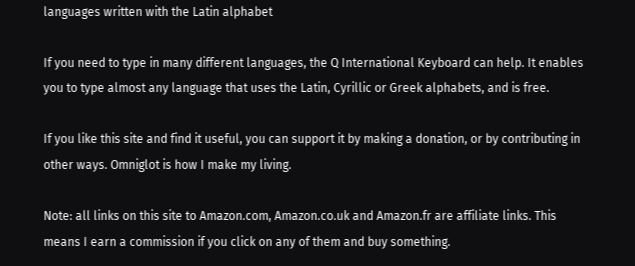languages written with the Latin alphabet

If you need to type in many different languages, the Q International Keyboard can help. It enables you to type almost any language that uses the Latin, Cyrillic or Greek alphabets, and is free.

If you like this site and find it useful, you can support it by making a donation, or by contributing in other ways. Omniglot is how I make my living.

Note: all links on this site to Amazon.com, Amazon.co.uk and Amazon.fr are affiliate links. This means I earn a commission if you click on any of them and buy something.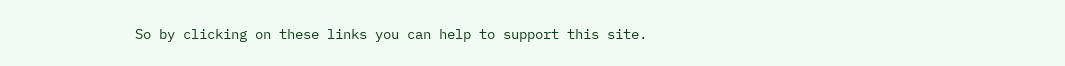So by clicking on these links you can help to support this site.